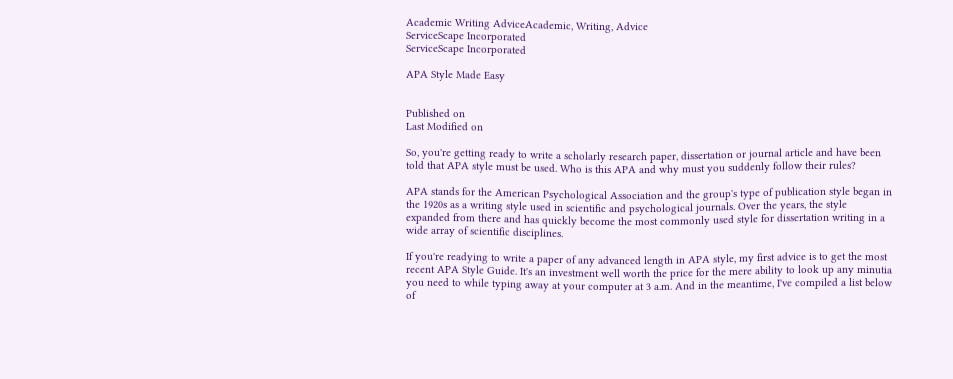Academic Writing AdviceAcademic, Writing, Advice
ServiceScape Incorporated
ServiceScape Incorporated

APA Style Made Easy


Published on
Last Modified on

So, you're getting ready to write a scholarly research paper, dissertation or journal article and have been told that APA style must be used. Who is this APA and why must you suddenly follow their rules?

APA stands for the American Psychological Association and the group's type of publication style began in the 1920s as a writing style used in scientific and psychological journals. Over the years, the style expanded from there and has quickly become the most commonly used style for dissertation writing in a wide array of scientific disciplines.

If you're readying to write a paper of any advanced length in APA style, my first advice is to get the most recent APA Style Guide. It's an investment well worth the price for the mere ability to look up any minutia you need to while typing away at your computer at 3 a.m. And in the meantime, I've compiled a list below of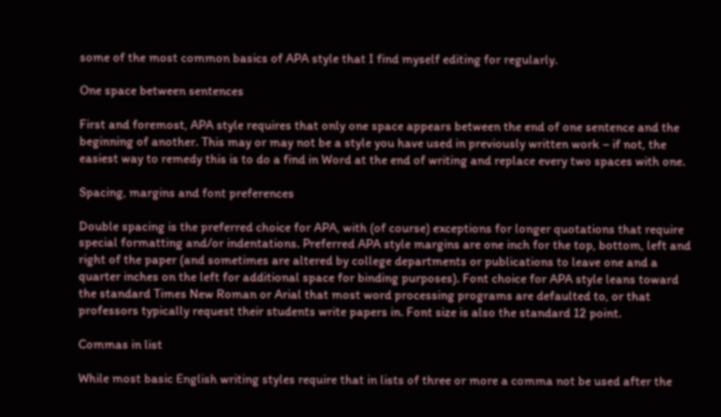some of the most common basics of APA style that I find myself editing for regularly.

One space between sentences

First and foremost, APA style requires that only one space appears between the end of one sentence and the beginning of another. This may or may not be a style you have used in previously written work – if not, the easiest way to remedy this is to do a find in Word at the end of writing and replace every two spaces with one.

Spacing, margins and font preferences

Double spacing is the preferred choice for APA, with (of course) exceptions for longer quotations that require special formatting and/or indentations. Preferred APA style margins are one inch for the top, bottom, left and right of the paper (and sometimes are altered by college departments or publications to leave one and a quarter inches on the left for additional space for binding purposes). Font choice for APA style leans toward the standard Times New Roman or Arial that most word processing programs are defaulted to, or that professors typically request their students write papers in. Font size is also the standard 12 point.

Commas in list

While most basic English writing styles require that in lists of three or more a comma not be used after the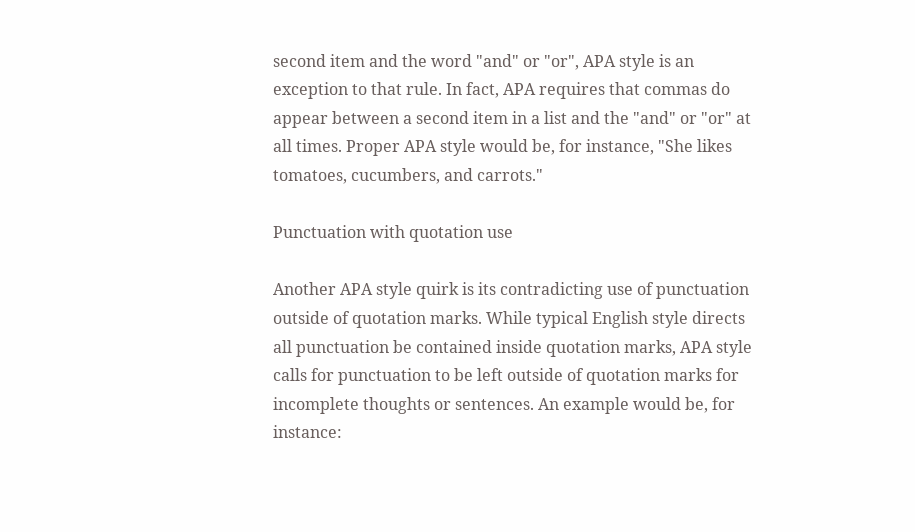second item and the word "and" or "or", APA style is an exception to that rule. In fact, APA requires that commas do appear between a second item in a list and the "and" or "or" at all times. Proper APA style would be, for instance, "She likes tomatoes, cucumbers, and carrots."

Punctuation with quotation use

Another APA style quirk is its contradicting use of punctuation outside of quotation marks. While typical English style directs all punctuation be contained inside quotation marks, APA style calls for punctuation to be left outside of quotation marks for incomplete thoughts or sentences. An example would be, for instance: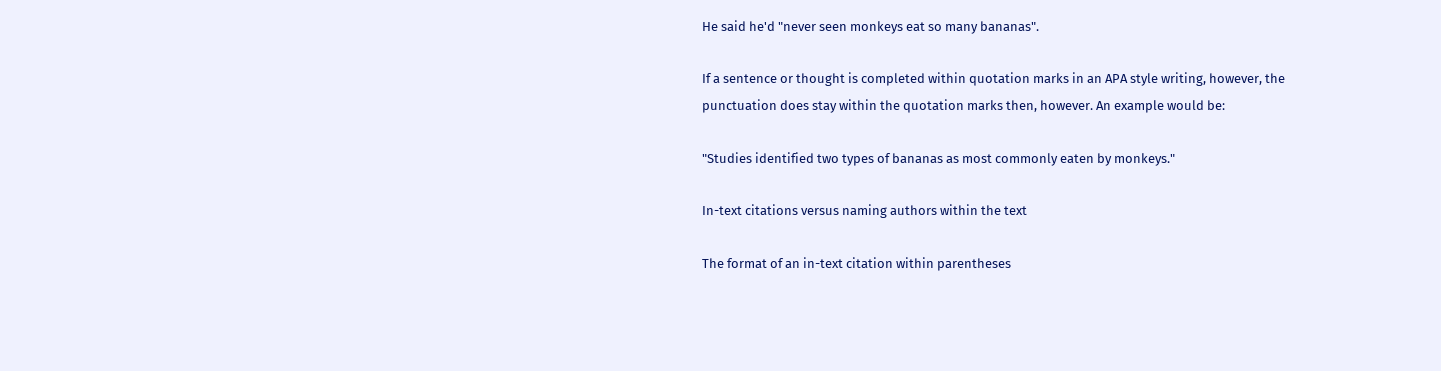He said he'd "never seen monkeys eat so many bananas".

If a sentence or thought is completed within quotation marks in an APA style writing, however, the punctuation does stay within the quotation marks then, however. An example would be:

"Studies identified two types of bananas as most commonly eaten by monkeys."

In-text citations versus naming authors within the text

The format of an in-text citation within parentheses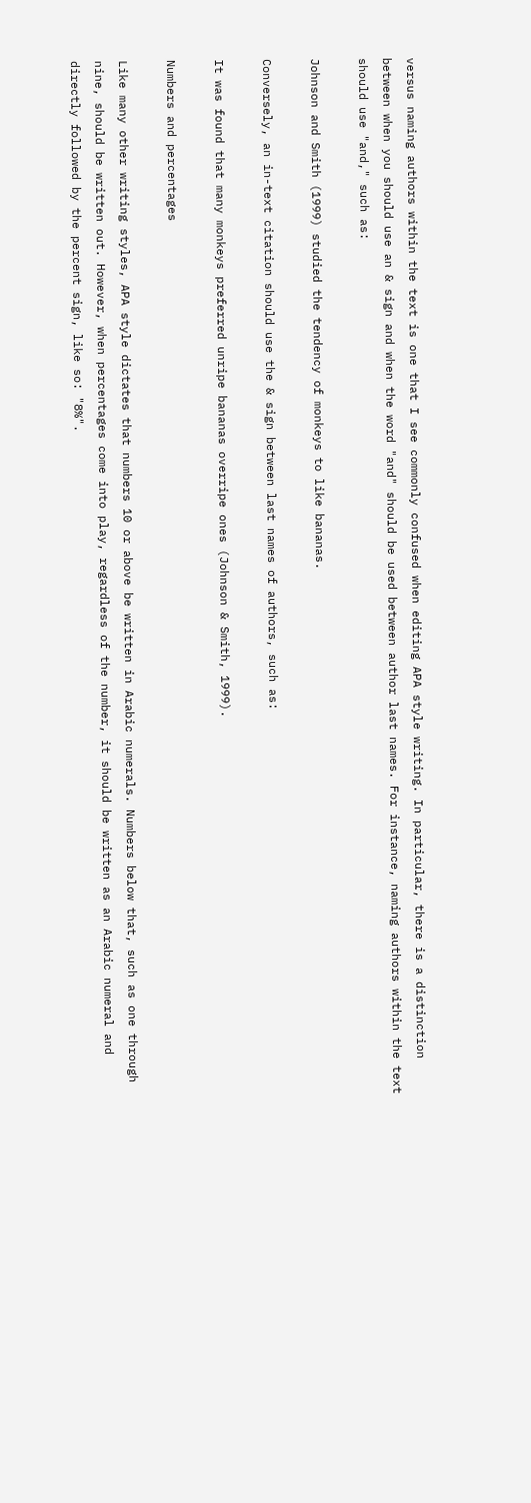versus naming authors within the text is one that I see commonly confused when editing APA style writing. In particular, there is a distinction between when you should use an & sign and when the word "and" should be used between author last names. For instance, naming authors within the text should use "and," such as:

Johnson and Smith (1999) studied the tendency of monkeys to like bananas.

Conversely, an in-text citation should use the & sign between last names of authors, such as:

It was found that many monkeys preferred unripe bananas overripe ones (Johnson & Smith, 1999).

Numbers and percentages

Like many other writing styles, APA style dictates that numbers 10 or above be written in Arabic numerals. Numbers below that, such as one through nine, should be written out. However, when percentages come into play, regardless of the number, it should be written as an Arabic numeral and directly followed by the percent sign, like so: "8%".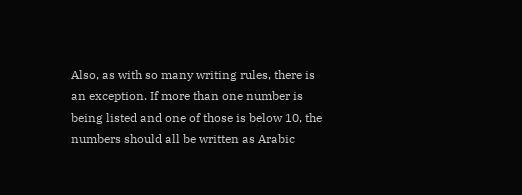Also, as with so many writing rules, there is an exception. If more than one number is being listed and one of those is below 10, the numbers should all be written as Arabic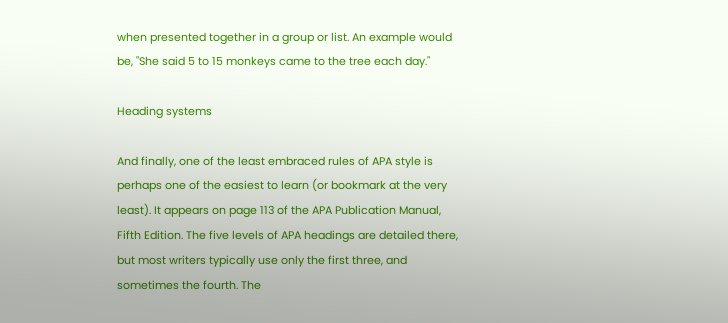when presented together in a group or list. An example would be, "She said 5 to 15 monkeys came to the tree each day."

Heading systems

And finally, one of the least embraced rules of APA style is perhaps one of the easiest to learn (or bookmark at the very least). It appears on page 113 of the APA Publication Manual, Fifth Edition. The five levels of APA headings are detailed there, but most writers typically use only the first three, and sometimes the fourth. The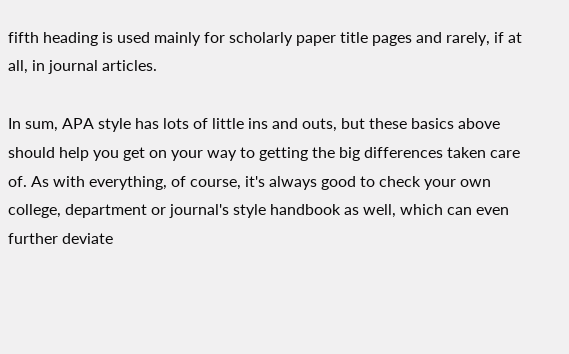fifth heading is used mainly for scholarly paper title pages and rarely, if at all, in journal articles.

In sum, APA style has lots of little ins and outs, but these basics above should help you get on your way to getting the big differences taken care of. As with everything, of course, it's always good to check your own college, department or journal's style handbook as well, which can even further deviate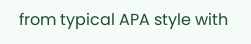from typical APA style with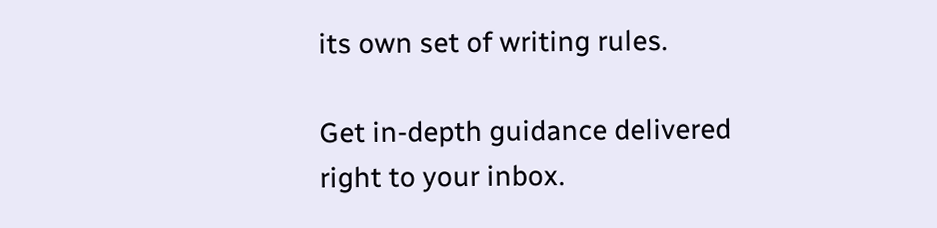its own set of writing rules.

Get in-depth guidance delivered right to your inbox.